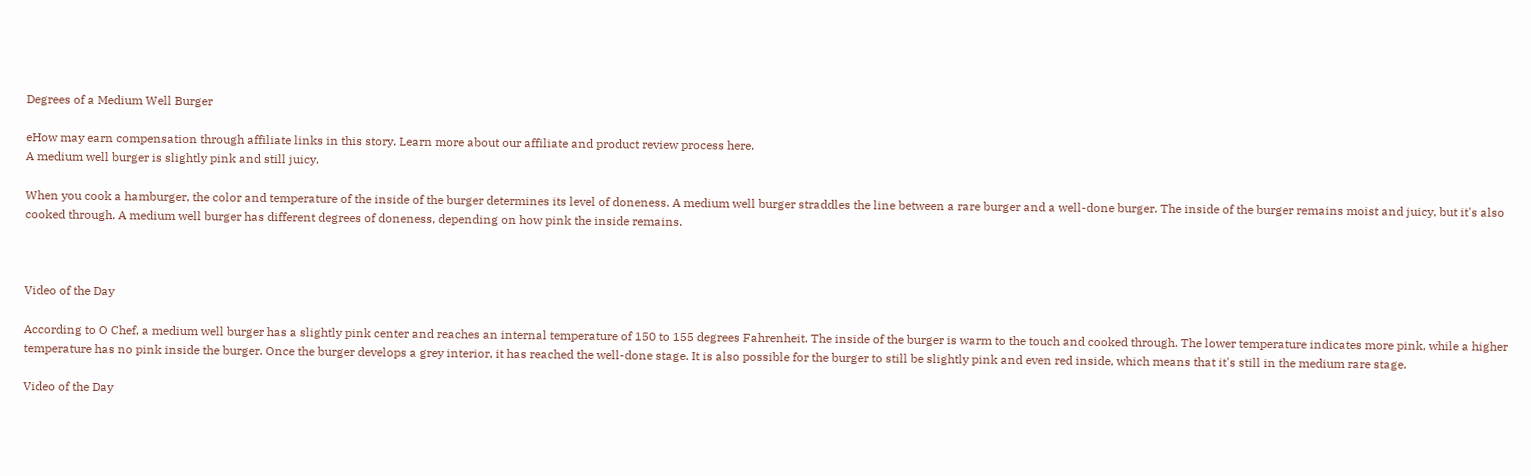Degrees of a Medium Well Burger

eHow may earn compensation through affiliate links in this story. Learn more about our affiliate and product review process here.
A medium well burger is slightly pink and still juicy.

When you cook a hamburger, the color and temperature of the inside of the burger determines its level of doneness. A medium well burger straddles the line between a rare burger and a well-done burger. The inside of the burger remains moist and juicy, but it's also cooked through. A medium well burger has different degrees of doneness, depending on how pink the inside remains.



Video of the Day

According to O Chef, a medium well burger has a slightly pink center and reaches an internal temperature of 150 to 155 degrees Fahrenheit. The inside of the burger is warm to the touch and cooked through. The lower temperature indicates more pink, while a higher temperature has no pink inside the burger. Once the burger develops a grey interior, it has reached the well-done stage. It is also possible for the burger to still be slightly pink and even red inside, which means that it's still in the medium rare stage.

Video of the Day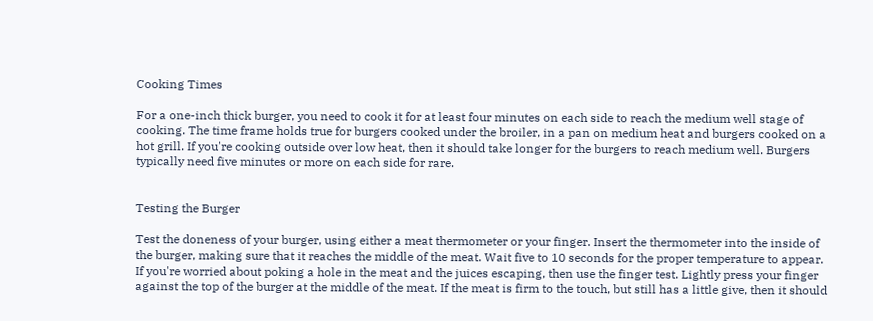Cooking Times

For a one-inch thick burger, you need to cook it for at least four minutes on each side to reach the medium well stage of cooking. The time frame holds true for burgers cooked under the broiler, in a pan on medium heat and burgers cooked on a hot grill. If you're cooking outside over low heat, then it should take longer for the burgers to reach medium well. Burgers typically need five minutes or more on each side for rare.


Testing the Burger

Test the doneness of your burger, using either a meat thermometer or your finger. Insert the thermometer into the inside of the burger, making sure that it reaches the middle of the meat. Wait five to 10 seconds for the proper temperature to appear. If you're worried about poking a hole in the meat and the juices escaping, then use the finger test. Lightly press your finger against the top of the burger at the middle of the meat. If the meat is firm to the touch, but still has a little give, then it should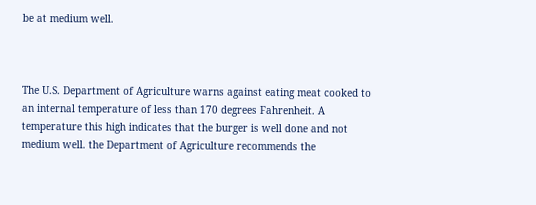be at medium well.



The U.S. Department of Agriculture warns against eating meat cooked to an internal temperature of less than 170 degrees Fahrenheit. A temperature this high indicates that the burger is well done and not medium well. the Department of Agriculture recommends the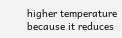higher temperature because it reduces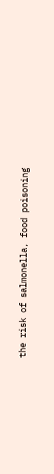the risk of salmonella, food poisoning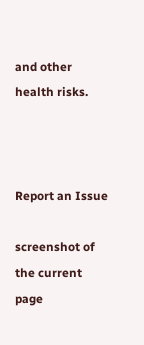and other health risks.



Report an Issue

screenshot of the current page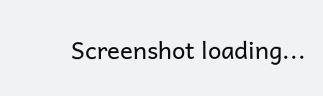Screenshot loading...